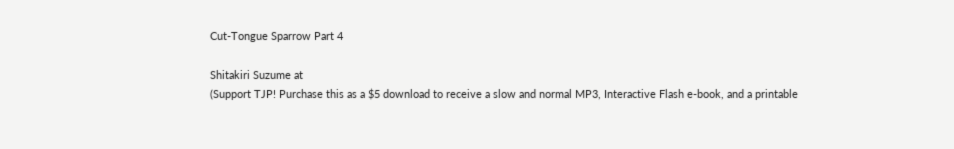Cut-Tongue Sparrow Part 4

Shitakiri Suzume at
(Support TJP! Purchase this as a $5 download to receive a slow and normal MP3, Interactive Flash e-book, and a printable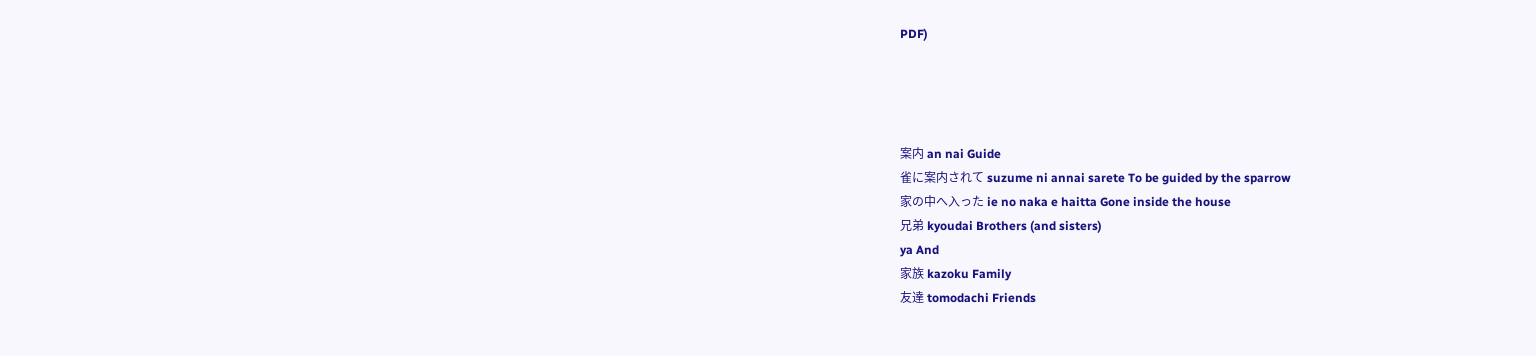PDF)




案内 an nai Guide
雀に案内されて suzume ni annai sarete To be guided by the sparrow
家の中へ入った ie no naka e haitta Gone inside the house
兄弟 kyoudai Brothers (and sisters)
ya And
家族 kazoku Family
友達 tomodachi Friends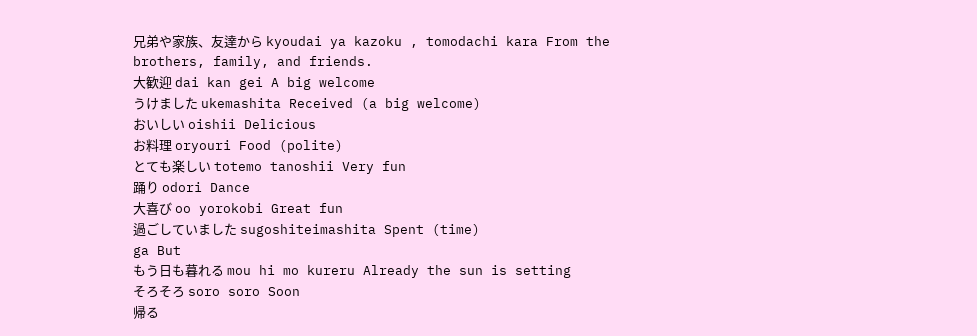兄弟や家族、友達から kyoudai ya kazoku , tomodachi kara From the brothers, family, and friends.
大歓迎 dai kan gei A big welcome
うけました ukemashita Received (a big welcome)
おいしい oishii Delicious
お料理 oryouri Food (polite)
とても楽しい totemo tanoshii Very fun
踊り odori Dance
大喜び oo yorokobi Great fun
過ごしていました sugoshiteimashita Spent (time)
ga But
もう日も暮れる mou hi mo kureru Already the sun is setting
そろそろ soro soro Soon
帰る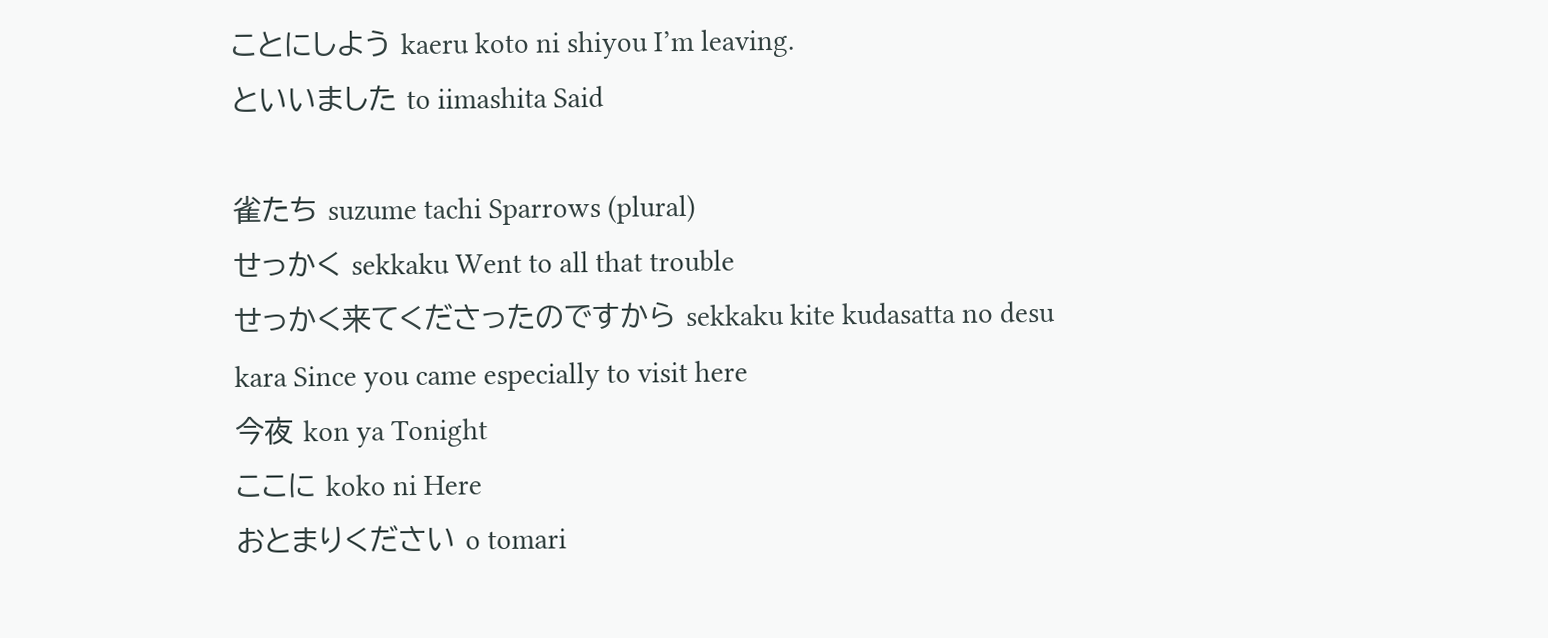ことにしよう kaeru koto ni shiyou I’m leaving.
といいました to iimashita Said

雀たち suzume tachi Sparrows (plural)
せっかく sekkaku Went to all that trouble
せっかく来てくださったのですから sekkaku kite kudasatta no desu kara Since you came especially to visit here
今夜 kon ya Tonight
ここに koko ni Here
おとまりください o tomari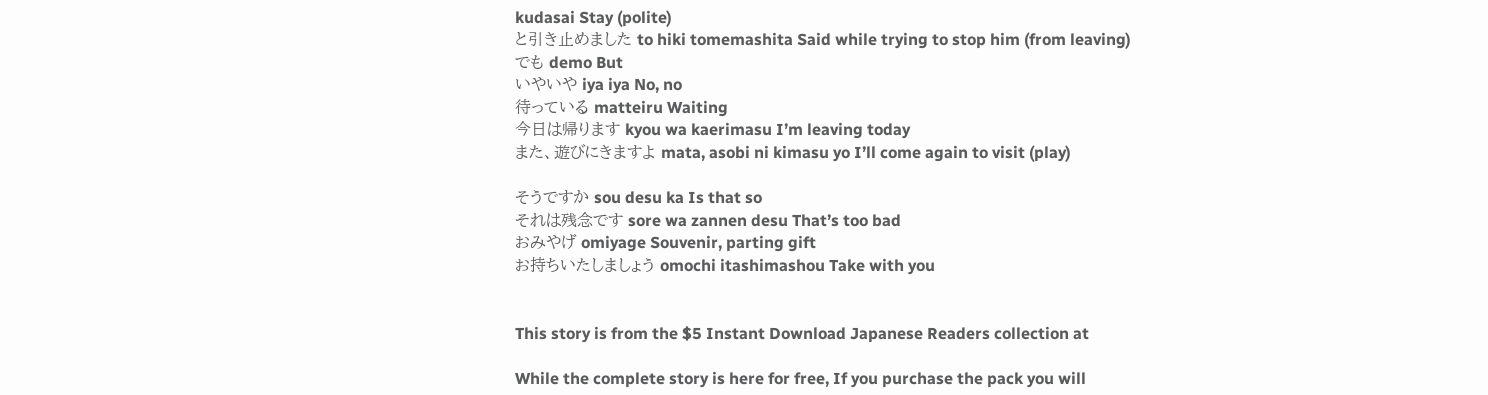kudasai Stay (polite)
と引き止めました to hiki tomemashita Said while trying to stop him (from leaving)
でも demo But
いやいや iya iya No, no
待っている matteiru Waiting
今日は帰ります kyou wa kaerimasu I’m leaving today
また、遊びにきますよ mata, asobi ni kimasu yo I’ll come again to visit (play)

そうですか sou desu ka Is that so
それは残念です sore wa zannen desu That’s too bad
おみやげ omiyage Souvenir, parting gift
お持ちいたしましょう omochi itashimashou Take with you


This story is from the $5 Instant Download Japanese Readers collection at

While the complete story is here for free, If you purchase the pack you will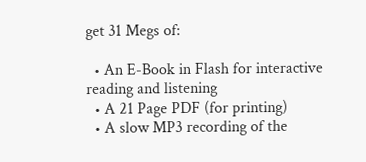get 31 Megs of:

  • An E-Book in Flash for interactive reading and listening
  • A 21 Page PDF (for printing)
  • A slow MP3 recording of the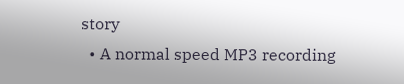story
  • A normal speed MP3 recording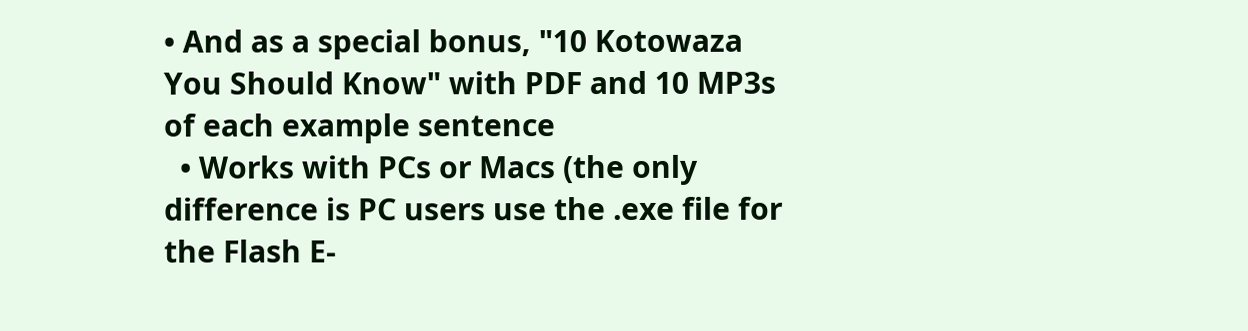• And as a special bonus, "10 Kotowaza You Should Know" with PDF and 10 MP3s of each example sentence
  • Works with PCs or Macs (the only difference is PC users use the .exe file for the Flash E-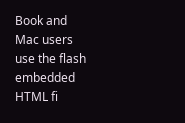Book and Mac users use the flash embedded HTML fi